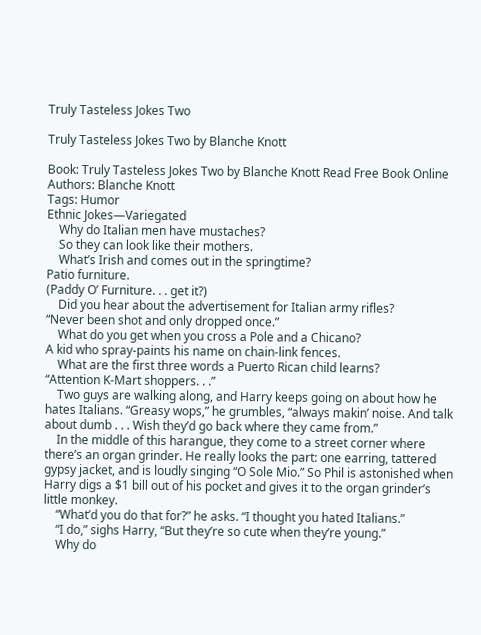Truly Tasteless Jokes Two

Truly Tasteless Jokes Two by Blanche Knott

Book: Truly Tasteless Jokes Two by Blanche Knott Read Free Book Online
Authors: Blanche Knott
Tags: Humor
Ethnic Jokes—Variegated
    Why do Italian men have mustaches?
    So they can look like their mothers.
    What’s Irish and comes out in the springtime?
Patio furniture.
(Paddy O’ Furniture. . . get it?)
    Did you hear about the advertisement for Italian army rifles?
“Never been shot and only dropped once.”
    What do you get when you cross a Pole and a Chicano?
A kid who spray-paints his name on chain-link fences.
    What are the first three words a Puerto Rican child learns?
“Attention K-Mart shoppers. . .”
    Two guys are walking along, and Harry keeps going on about how he hates Italians. “Greasy wops,” he grumbles, “always makin’ noise. And talk about dumb . . . Wish they’d go back where they came from.”
    In the middle of this harangue, they come to a street corner where there’s an organ grinder. He really looks the part: one earring, tattered gypsy jacket, and is loudly singing “O Sole Mio.” So Phil is astonished when Harry digs a $1 bill out of his pocket and gives it to the organ grinder’s little monkey.
    “What’d you do that for?” he asks. “I thought you hated Italians.”
    “I do,” sighs Harry, “But they’re so cute when they’re young.”
    Why do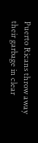Puerto Ricans throw away their garbage in clear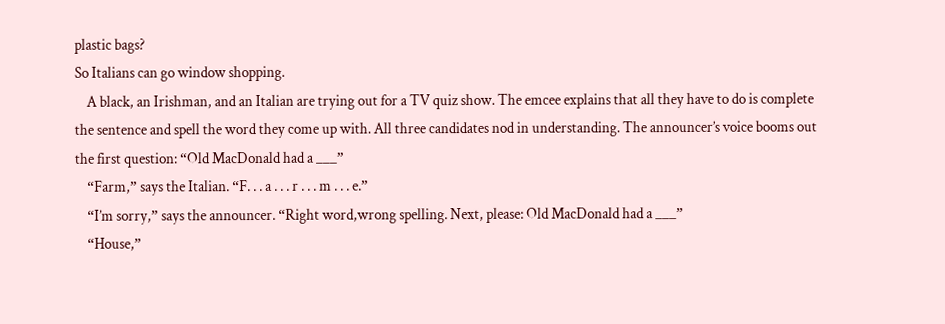plastic bags?
So Italians can go window shopping.
    A black, an Irishman, and an Italian are trying out for a TV quiz show. The emcee explains that all they have to do is complete the sentence and spell the word they come up with. All three candidates nod in understanding. The announcer’s voice booms out the first question: “Old MacDonald had a ___”
    “Farm,” says the Italian. “F. . . a . . . r . . . m . . . e.”
    “I’m sorry,” says the announcer. “Right word,wrong spelling. Next, please: Old MacDonald had a ___”
    “House,”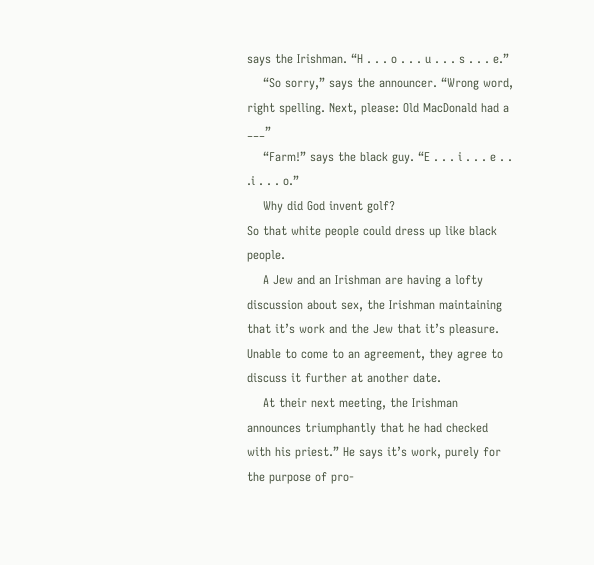says the Irishman. “H . . . o . . . u . . . s . . . e.”
    “So sorry,” says the announcer. “Wrong word, right spelling. Next, please: Old MacDonald had a ___”
    “Farm!” says the black guy. “E . . . i . . . e . . .i . . . o.”
    Why did God invent golf?
So that white people could dress up like black people.
    A Jew and an Irishman are having a lofty discussion about sex, the Irishman maintaining that it’s work and the Jew that it’s pleasure. Unable to come to an agreement, they agree to discuss it further at another date.
    At their next meeting, the Irishman announces triumphantly that he had checked with his priest.” He says it’s work, purely for the purpose of pro-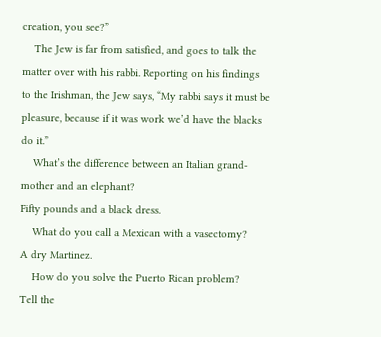creation, you see?”
    The Jew is far from satisfied, and goes to talk the matter over with his rabbi. Reporting on his findings to the Irishman, the Jew says, “My rabbi says it must be pleasure, because if it was work we’d have the blacks do it.”
    What’s the difference between an Italian grand-mother and an elephant?
Fifty pounds and a black dress.
    What do you call a Mexican with a vasectomy?
A dry Martinez.
    How do you solve the Puerto Rican problem?
Tell the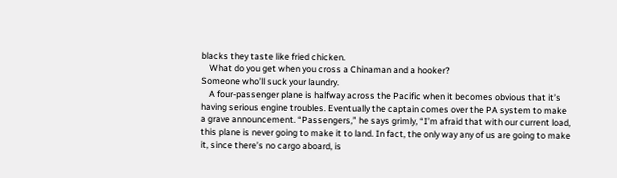blacks they taste like fried chicken.
    What do you get when you cross a Chinaman and a hooker?
Someone who’ll suck your laundry.
    A four-passenger plane is halfway across the Pacific when it becomes obvious that it’s having serious engine troubles. Eventually the captain comes over the PA system to make a grave announcement. “Passengers,” he says grimly, “I’m afraid that with our current load, this plane is never going to make it to land. In fact, the only way any of us are going to make it, since there’s no cargo aboard, is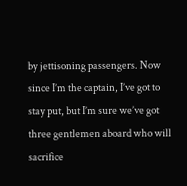by jettisoning passengers. Now since I’m the captain, I’ve got to stay put, but I’m sure we’ve got three gentlemen aboard who will sacrifice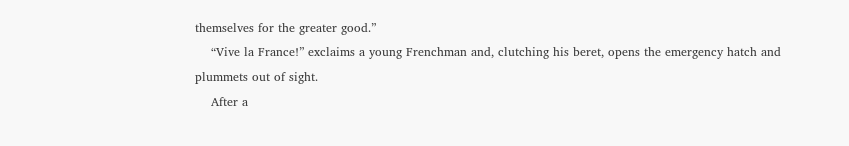themselves for the greater good.”
    “Vive la France!” exclaims a young Frenchman and, clutching his beret, opens the emergency hatch and plummets out of sight.
    After a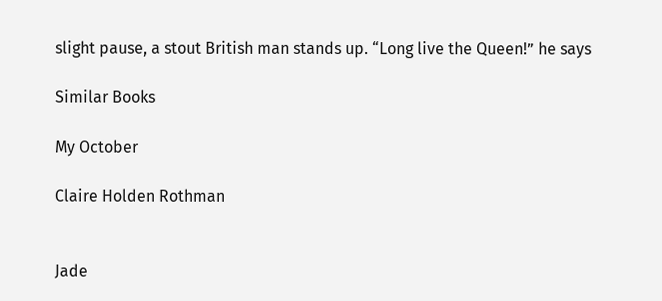slight pause, a stout British man stands up. “Long live the Queen!” he says

Similar Books

My October

Claire Holden Rothman


Jade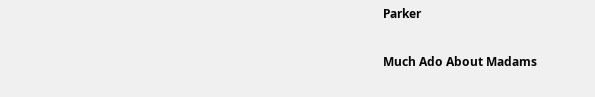Parker

Much Ado About Madams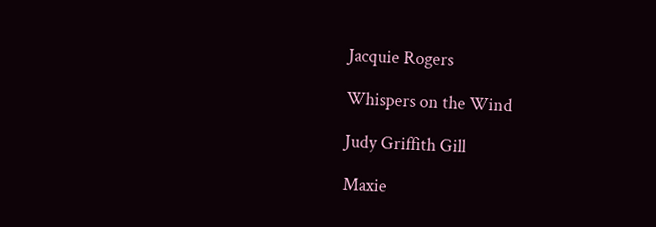Jacquie Rogers

Whispers on the Wind

Judy Griffith Gill

Maxie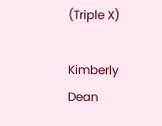(Triple X)

Kimberly Dean